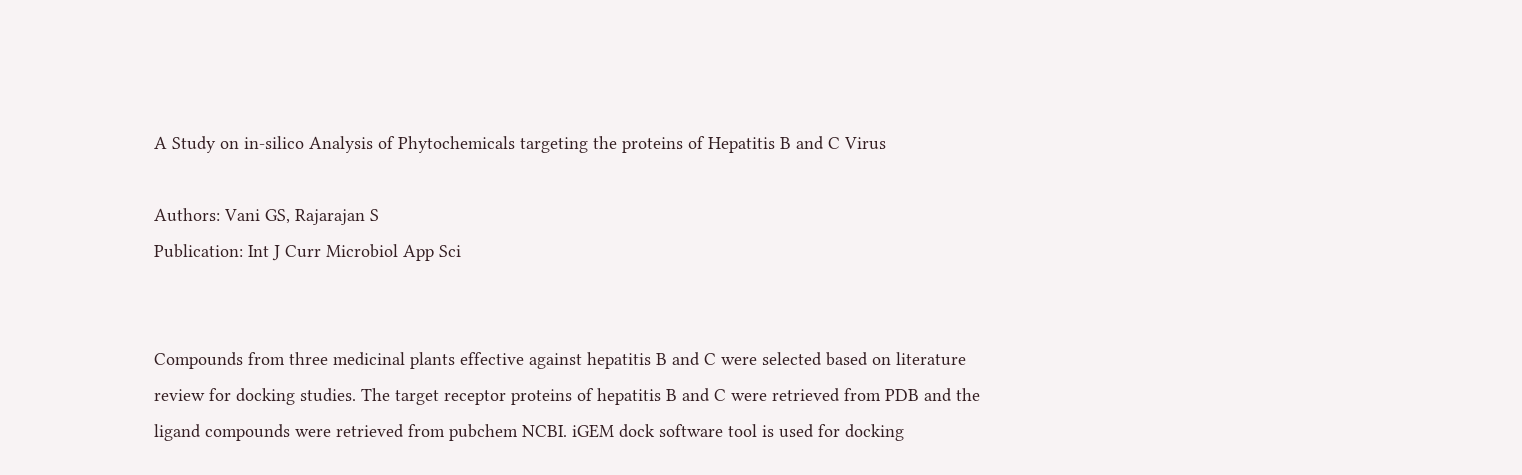A Study on in-silico Analysis of Phytochemicals targeting the proteins of Hepatitis B and C Virus

Authors: Vani GS, Rajarajan S
Publication: Int J Curr Microbiol App Sci


Compounds from three medicinal plants effective against hepatitis B and C were selected based on literature review for docking studies. The target receptor proteins of hepatitis B and C were retrieved from PDB and the ligand compounds were retrieved from pubchem NCBI. iGEM dock software tool is used for docking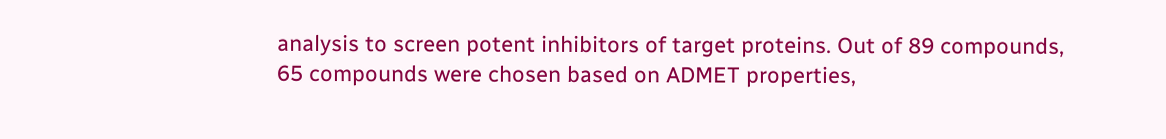analysis to screen potent inhibitors of target proteins. Out of 89 compounds, 65 compounds were chosen based on ADMET properties,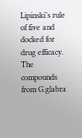Lipinski’s rule of five and docked for drug efficacy. The compounds from G.glabra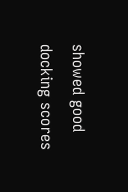showed good docking scores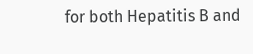for both Hepatitis B and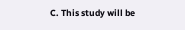C. This study will be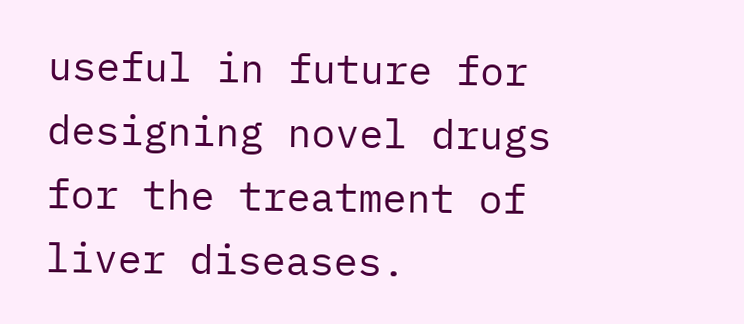useful in future for designing novel drugs for the treatment of liver diseases.